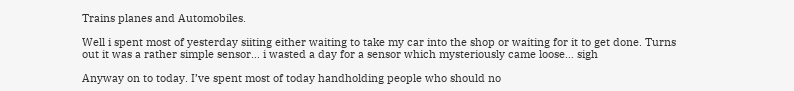Trains planes and Automobiles.

Well i spent most of yesterday siiting either waiting to take my car into the shop or waiting for it to get done. Turns out it was a rather simple sensor… i wasted a day for a sensor which mysteriously came loose… sigh

Anyway on to today. I’ve spent most of today handholding people who should no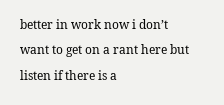better in work now i don’t want to get on a rant here but listen if there is a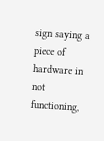sign saying a piece of hardware in not functioning,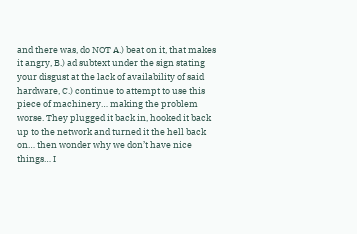and there was, do NOT A.) beat on it, that makes it angry, B.) ad subtext under the sign stating your disgust at the lack of availability of said hardware, C.) continue to attempt to use this piece of machinery… making the problem worse. They plugged it back in, hooked it back up to the network and turned it the hell back on… then wonder why we don’t have nice things… I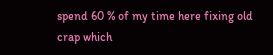spend 60 % of my time here fixing old crap which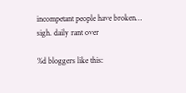incompetant people have broken… sigh. daily rant over

%d bloggers like this: